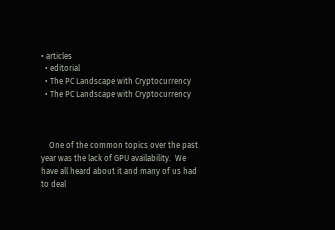• articles
  • editorial
  • The PC Landscape with Cryptocurrency
  • The PC Landscape with Cryptocurrency



    One of the common topics over the past year was the lack of GPU availability.  We have all heard about it and many of us had to deal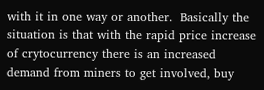with it in one way or another.  Basically the situation is that with the rapid price increase of crytocurrency there is an increased demand from miners to get involved, buy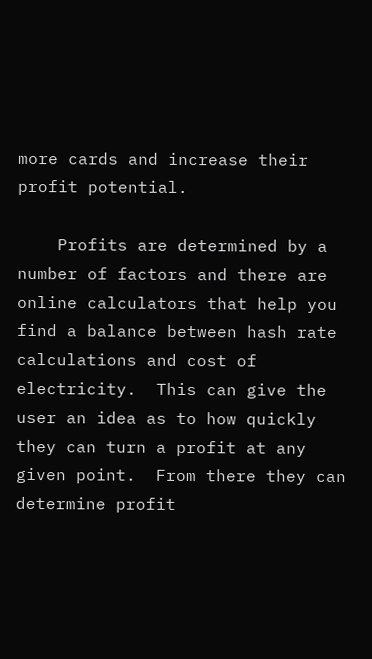more cards and increase their profit potential.

    Profits are determined by a number of factors and there are online calculators that help you find a balance between hash rate calculations and cost of electricity.  This can give the user an idea as to how quickly they can turn a profit at any given point.  From there they can determine profit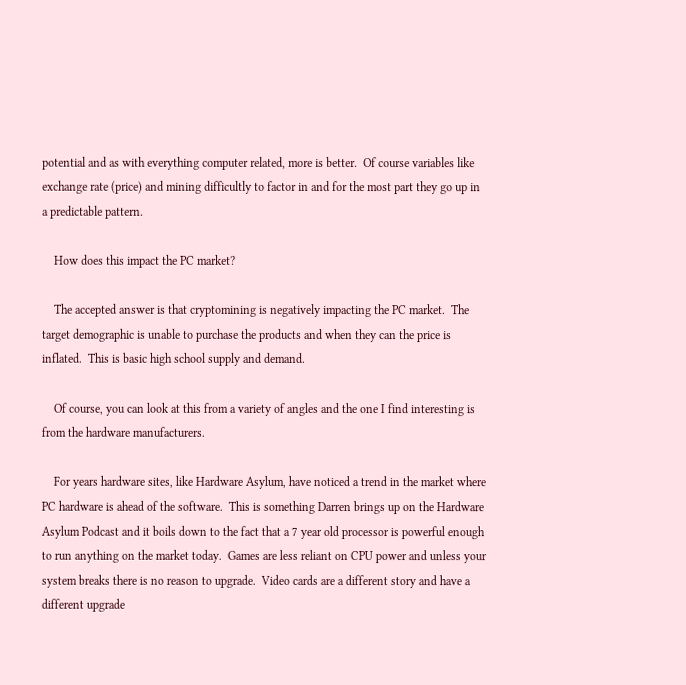potential and as with everything computer related, more is better.  Of course variables like exchange rate (price) and mining difficultly to factor in and for the most part they go up in a predictable pattern.

    How does this impact the PC market?

    The accepted answer is that cryptomining is negatively impacting the PC market.  The target demographic is unable to purchase the products and when they can the price is inflated.  This is basic high school supply and demand.

    Of course, you can look at this from a variety of angles and the one I find interesting is from the hardware manufacturers.

    For years hardware sites, like Hardware Asylum, have noticed a trend in the market where PC hardware is ahead of the software.  This is something Darren brings up on the Hardware Asylum Podcast and it boils down to the fact that a 7 year old processor is powerful enough to run anything on the market today.  Games are less reliant on CPU power and unless your system breaks there is no reason to upgrade.  Video cards are a different story and have a different upgrade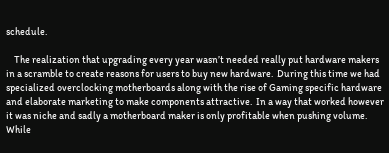schedule.

    The realization that upgrading every year wasn’t needed really put hardware makers in a scramble to create reasons for users to buy new hardware.  During this time we had specialized overclocking motherboards along with the rise of Gaming specific hardware and elaborate marketing to make components attractive.  In a way that worked however it was niche and sadly a motherboard maker is only profitable when pushing volume.  While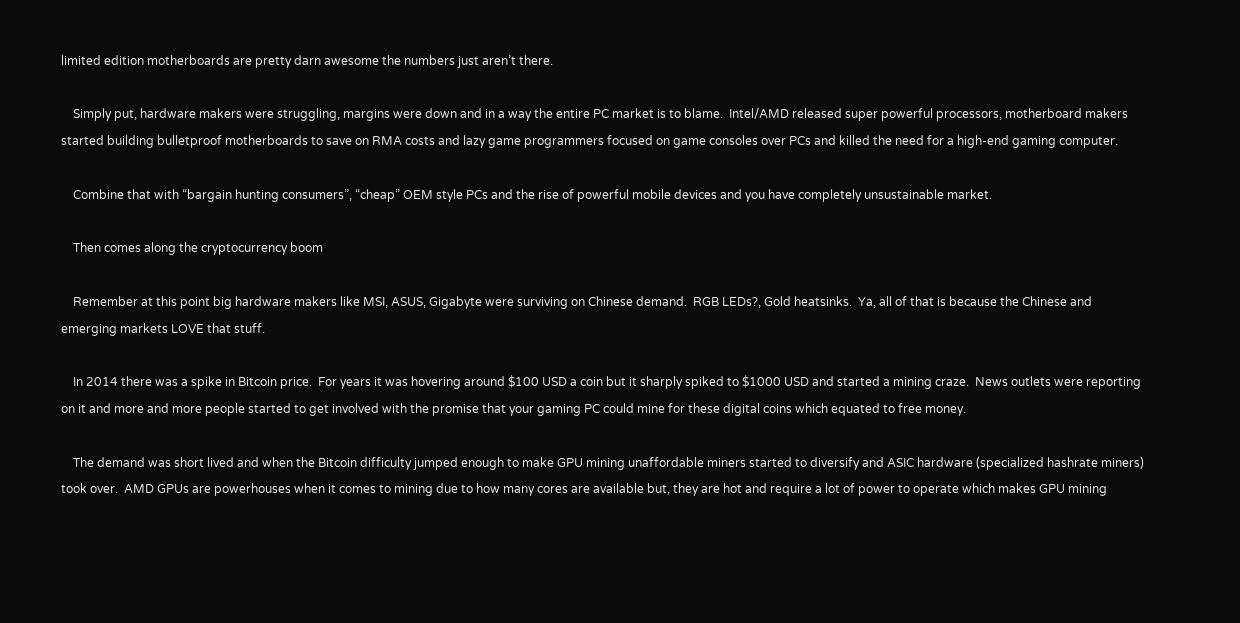limited edition motherboards are pretty darn awesome the numbers just aren’t there.

    Simply put, hardware makers were struggling, margins were down and in a way the entire PC market is to blame.  Intel/AMD released super powerful processors, motherboard makers started building bulletproof motherboards to save on RMA costs and lazy game programmers focused on game consoles over PCs and killed the need for a high-end gaming computer.

    Combine that with “bargain hunting consumers”, “cheap” OEM style PCs and the rise of powerful mobile devices and you have completely unsustainable market.

    Then comes along the cryptocurrency boom

    Remember at this point big hardware makers like MSI, ASUS, Gigabyte were surviving on Chinese demand.  RGB LEDs?, Gold heatsinks.  Ya, all of that is because the Chinese and emerging markets LOVE that stuff.

    In 2014 there was a spike in Bitcoin price.  For years it was hovering around $100 USD a coin but it sharply spiked to $1000 USD and started a mining craze.  News outlets were reporting on it and more and more people started to get involved with the promise that your gaming PC could mine for these digital coins which equated to free money.

    The demand was short lived and when the Bitcoin difficulty jumped enough to make GPU mining unaffordable miners started to diversify and ASIC hardware (specialized hashrate miners) took over.  AMD GPUs are powerhouses when it comes to mining due to how many cores are available but, they are hot and require a lot of power to operate which makes GPU mining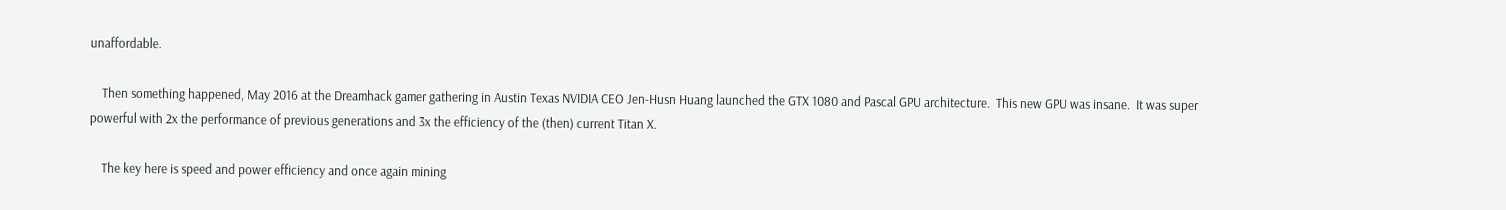unaffordable.

    Then something happened, May 2016 at the Dreamhack gamer gathering in Austin Texas NVIDIA CEO Jen-Husn Huang launched the GTX 1080 and Pascal GPU architecture.  This new GPU was insane.  It was super powerful with 2x the performance of previous generations and 3x the efficiency of the (then) current Titan X.

    The key here is speed and power efficiency and once again mining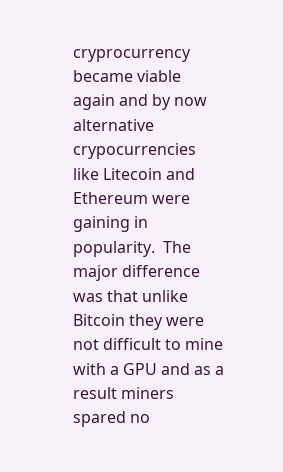cryprocurrency became viable again and by now alternative crypocurrencies like Litecoin and Ethereum were gaining in popularity.  The major difference was that unlike Bitcoin they were not difficult to mine with a GPU and as a result miners spared no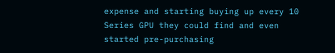expense and starting buying up every 10 Series GPU they could find and even started pre-purchasing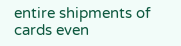entire shipments of cards even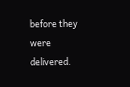before they were delivered.